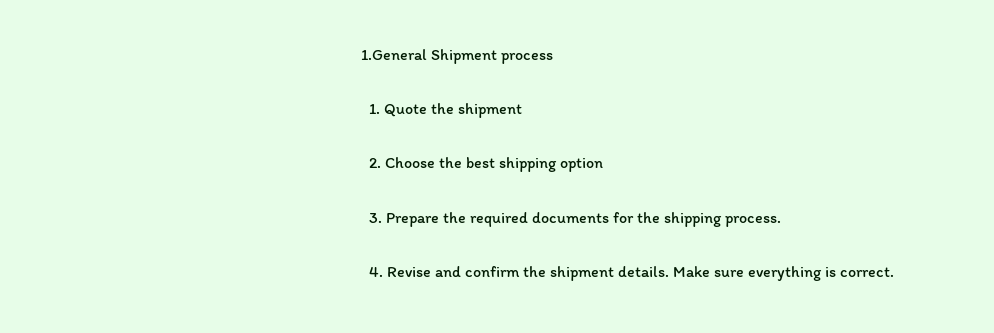1.General Shipment process

  1. Quote the shipment

  2. Choose the best shipping option

  3. Prepare the required documents for the shipping process.

  4. Revise and confirm the shipment details. Make sure everything is correct.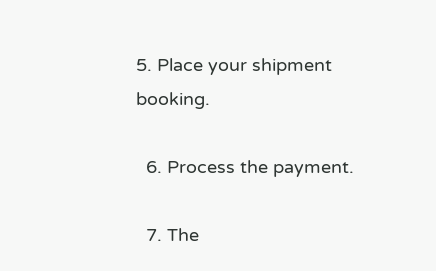5. Place your shipment booking.

  6. Process the payment.

  7. The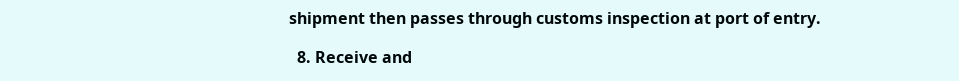shipment then passes through customs inspection at port of entry.

  8. Receive and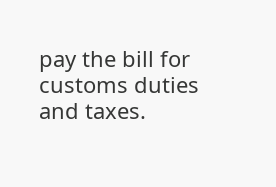pay the bill for customs duties and taxes.